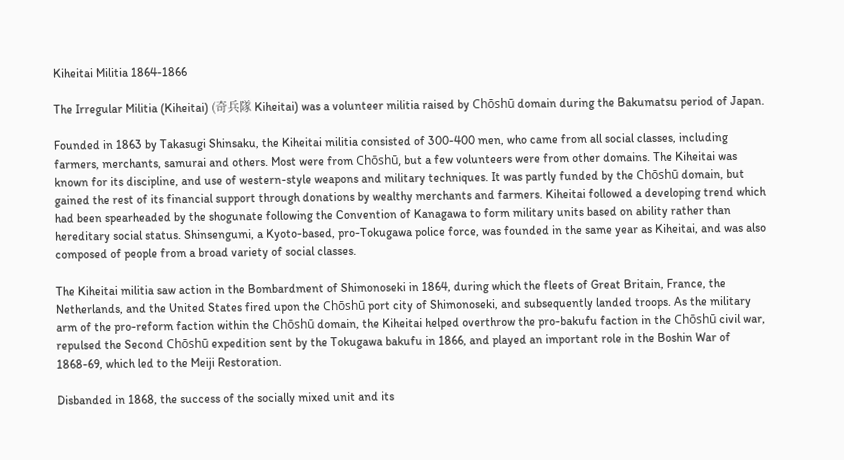Kiheitai Militia 1864-1866

The Irregular Militia (Kiheitai) (奇兵隊 Kiheitai) was a volunteer militia raised by Chōshū domain during the Bakumatsu period of Japan.

Founded in 1863 by Takasugi Shinsaku, the Kiheitai militia consisted of 300-400 men, who came from all social classes, including farmers, merchants, samurai and others. Most were from Chōshū, but a few volunteers were from other domains. The Kiheitai was known for its discipline, and use of western-style weapons and military techniques. It was partly funded by the Chōshū domain, but gained the rest of its financial support through donations by wealthy merchants and farmers. Kiheitai followed a developing trend which had been spearheaded by the shogunate following the Convention of Kanagawa to form military units based on ability rather than hereditary social status. Shinsengumi, a Kyoto-based, pro-Tokugawa police force, was founded in the same year as Kiheitai, and was also composed of people from a broad variety of social classes.

The Kiheitai militia saw action in the Bombardment of Shimonoseki in 1864, during which the fleets of Great Britain, France, the Netherlands, and the United States fired upon the Chōshū port city of Shimonoseki, and subsequently landed troops. As the military arm of the pro-reform faction within the Chōshū domain, the Kiheitai helped overthrow the pro-bakufu faction in the Chōshū civil war, repulsed the Second Chōshū expedition sent by the Tokugawa bakufu in 1866, and played an important role in the Boshin War of 1868-69, which led to the Meiji Restoration.

Disbanded in 1868, the success of the socially mixed unit and its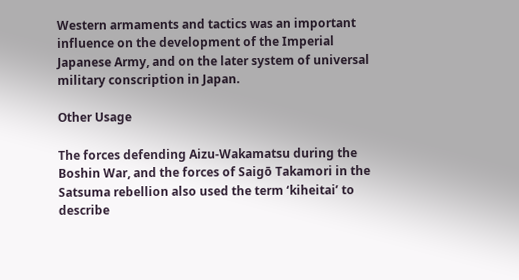Western armaments and tactics was an important influence on the development of the Imperial Japanese Army, and on the later system of universal military conscription in Japan.

Other Usage

The forces defending Aizu-Wakamatsu during the Boshin War, and the forces of Saigō Takamori in the Satsuma rebellion also used the term ‘kiheitai’ to describe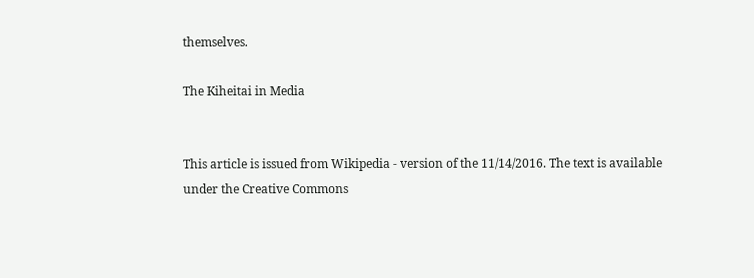themselves.

The Kiheitai in Media


This article is issued from Wikipedia - version of the 11/14/2016. The text is available under the Creative Commons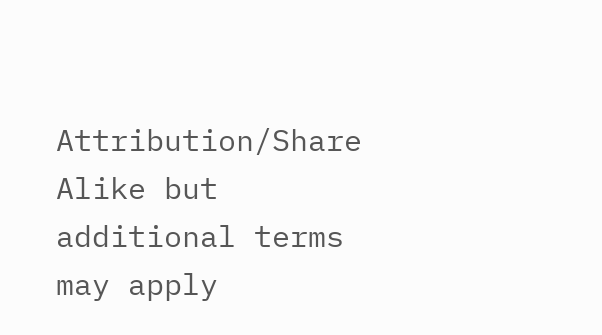Attribution/Share Alike but additional terms may apply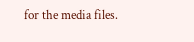for the media files.